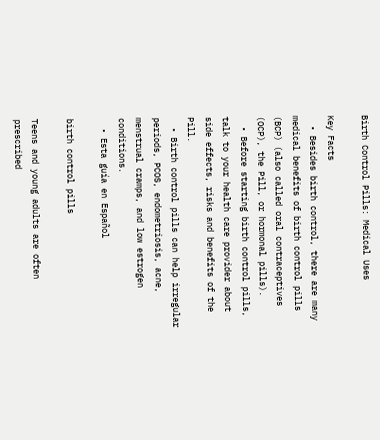Birth Control Pills: Medical Uses

Key Facts
  • Besides birth control, there are many medical benefits of birth control pills (BCP) (also called oral contraceptives (OCP), the Pill, or hormonal pills).
  • Before starting birth control pills, talk to your health care provider about side effects, risks and benefits of the Pill.
  • Birth control pills can help irregular periods, PCOS, endometriosis, acne, menstrual cramps, and low estrogen conditions.
  • Esta guía en Español

birth control pills

Teens and young adults are often prescribed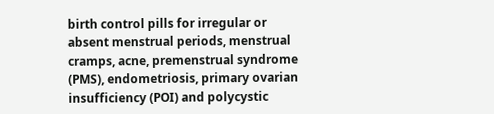birth control pills for irregular or absent menstrual periods, menstrual cramps, acne, premenstrual syndrome (PMS), endometriosis, primary ovarian insufficiency (POI) and polycystic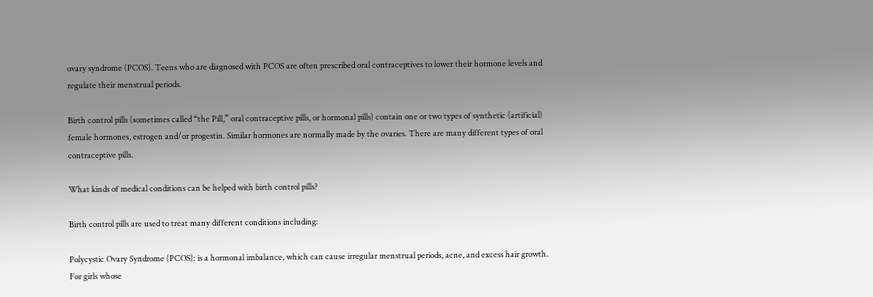ovary syndrome (PCOS). Teens who are diagnosed with PCOS are often prescribed oral contraceptives to lower their hormone levels and regulate their menstrual periods.

Birth control pills (sometimes called “the Pill,” oral contraceptive pills, or hormonal pills) contain one or two types of synthetic (artificial) female hormones, estrogen and/or progestin. Similar hormones are normally made by the ovaries. There are many different types of oral contraceptive pills.

What kinds of medical conditions can be helped with birth control pills?

Birth control pills are used to treat many different conditions including:

Polycystic Ovary Syndrome (PCOS): is a hormonal imbalance, which can cause irregular menstrual periods, acne, and excess hair growth. For girls whose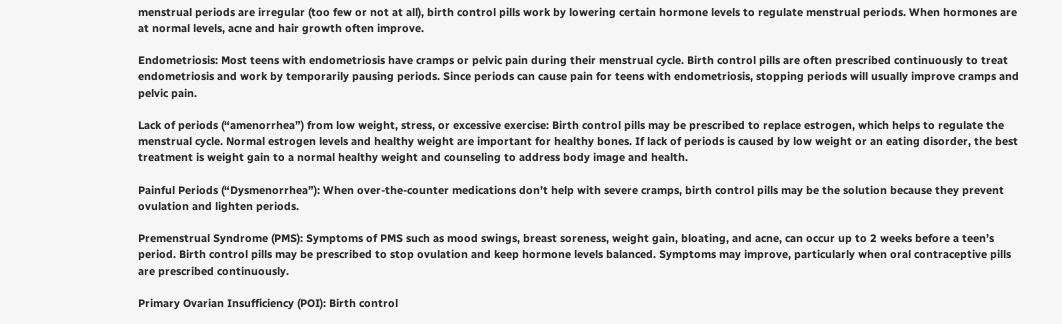menstrual periods are irregular (too few or not at all), birth control pills work by lowering certain hormone levels to regulate menstrual periods. When hormones are at normal levels, acne and hair growth often improve.

Endometriosis: Most teens with endometriosis have cramps or pelvic pain during their menstrual cycle. Birth control pills are often prescribed continuously to treat endometriosis and work by temporarily pausing periods. Since periods can cause pain for teens with endometriosis, stopping periods will usually improve cramps and pelvic pain.

Lack of periods (“amenorrhea”) from low weight, stress, or excessive exercise: Birth control pills may be prescribed to replace estrogen, which helps to regulate the menstrual cycle. Normal estrogen levels and healthy weight are important for healthy bones. If lack of periods is caused by low weight or an eating disorder, the best treatment is weight gain to a normal healthy weight and counseling to address body image and health.

Painful Periods (“Dysmenorrhea”): When over-the-counter medications don’t help with severe cramps, birth control pills may be the solution because they prevent ovulation and lighten periods.

Premenstrual Syndrome (PMS): Symptoms of PMS such as mood swings, breast soreness, weight gain, bloating, and acne, can occur up to 2 weeks before a teen’s period. Birth control pills may be prescribed to stop ovulation and keep hormone levels balanced. Symptoms may improve, particularly when oral contraceptive pills are prescribed continuously.

Primary Ovarian Insufficiency (POI): Birth control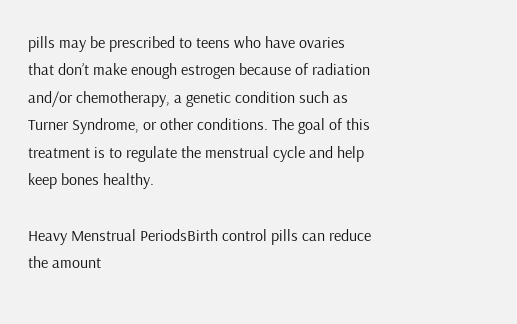pills may be prescribed to teens who have ovaries that don’t make enough estrogen because of radiation and/or chemotherapy, a genetic condition such as Turner Syndrome, or other conditions. The goal of this treatment is to regulate the menstrual cycle and help keep bones healthy.

Heavy Menstrual PeriodsBirth control pills can reduce the amount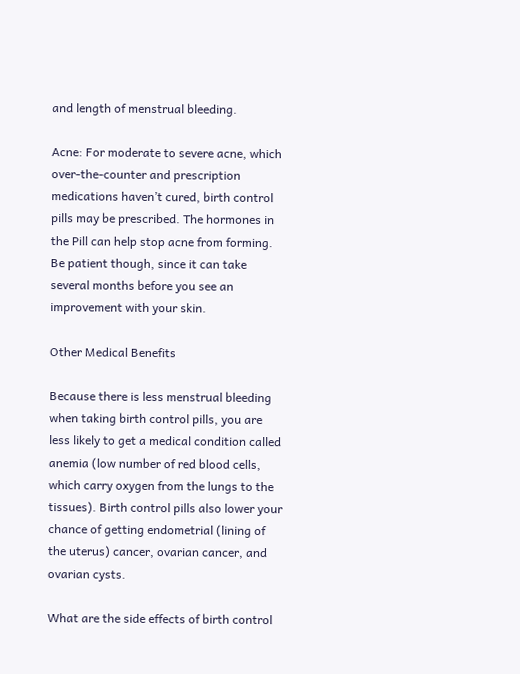and length of menstrual bleeding.

Acne: For moderate to severe acne, which over-the-counter and prescription medications haven’t cured, birth control pills may be prescribed. The hormones in the Pill can help stop acne from forming. Be patient though, since it can take several months before you see an improvement with your skin.

Other Medical Benefits

Because there is less menstrual bleeding when taking birth control pills, you are less likely to get a medical condition called anemia (low number of red blood cells, which carry oxygen from the lungs to the tissues). Birth control pills also lower your chance of getting endometrial (lining of the uterus) cancer, ovarian cancer, and ovarian cysts.

What are the side effects of birth control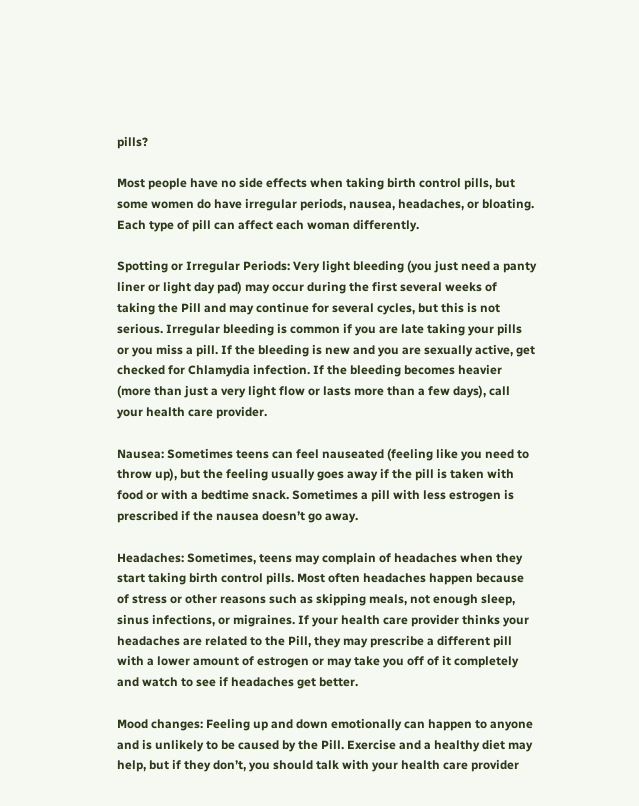pills?

Most people have no side effects when taking birth control pills, but some women do have irregular periods, nausea, headaches, or bloating. Each type of pill can affect each woman differently.

Spotting or Irregular Periods: Very light bleeding (you just need a panty liner or light day pad) may occur during the first several weeks of taking the Pill and may continue for several cycles, but this is not serious. Irregular bleeding is common if you are late taking your pills or you miss a pill. If the bleeding is new and you are sexually active, get checked for Chlamydia infection. If the bleeding becomes heavier (more than just a very light flow or lasts more than a few days), call your health care provider.

Nausea: Sometimes teens can feel nauseated (feeling like you need to throw up), but the feeling usually goes away if the pill is taken with food or with a bedtime snack. Sometimes a pill with less estrogen is prescribed if the nausea doesn’t go away.

Headaches: Sometimes, teens may complain of headaches when they start taking birth control pills. Most often headaches happen because of stress or other reasons such as skipping meals, not enough sleep, sinus infections, or migraines. If your health care provider thinks your headaches are related to the Pill, they may prescribe a different pill with a lower amount of estrogen or may take you off of it completely and watch to see if headaches get better.

Mood changes: Feeling up and down emotionally can happen to anyone and is unlikely to be caused by the Pill. Exercise and a healthy diet may help, but if they don’t, you should talk with your health care provider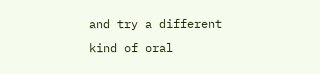and try a different kind of oral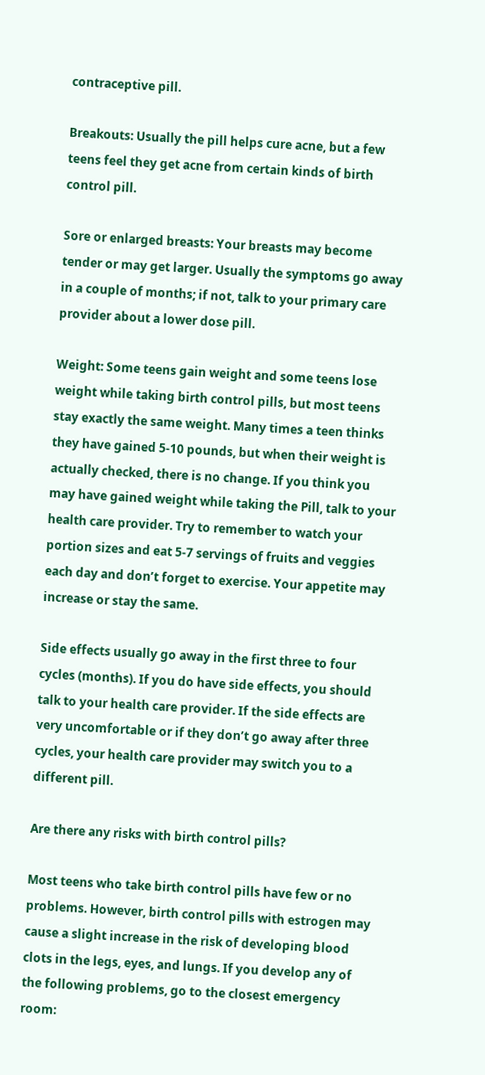contraceptive pill.

Breakouts: Usually the pill helps cure acne, but a few teens feel they get acne from certain kinds of birth control pill.

Sore or enlarged breasts: Your breasts may become tender or may get larger. Usually the symptoms go away in a couple of months; if not, talk to your primary care provider about a lower dose pill.

Weight: Some teens gain weight and some teens lose weight while taking birth control pills, but most teens stay exactly the same weight. Many times a teen thinks they have gained 5-10 pounds, but when their weight is actually checked, there is no change. If you think you may have gained weight while taking the Pill, talk to your health care provider. Try to remember to watch your portion sizes and eat 5-7 servings of fruits and veggies each day and don’t forget to exercise. Your appetite may increase or stay the same.

Side effects usually go away in the first three to four cycles (months). If you do have side effects, you should talk to your health care provider. If the side effects are very uncomfortable or if they don’t go away after three cycles, your health care provider may switch you to a different pill.

Are there any risks with birth control pills?

Most teens who take birth control pills have few or no problems. However, birth control pills with estrogen may cause a slight increase in the risk of developing blood clots in the legs, eyes, and lungs. If you develop any of the following problems, go to the closest emergency room: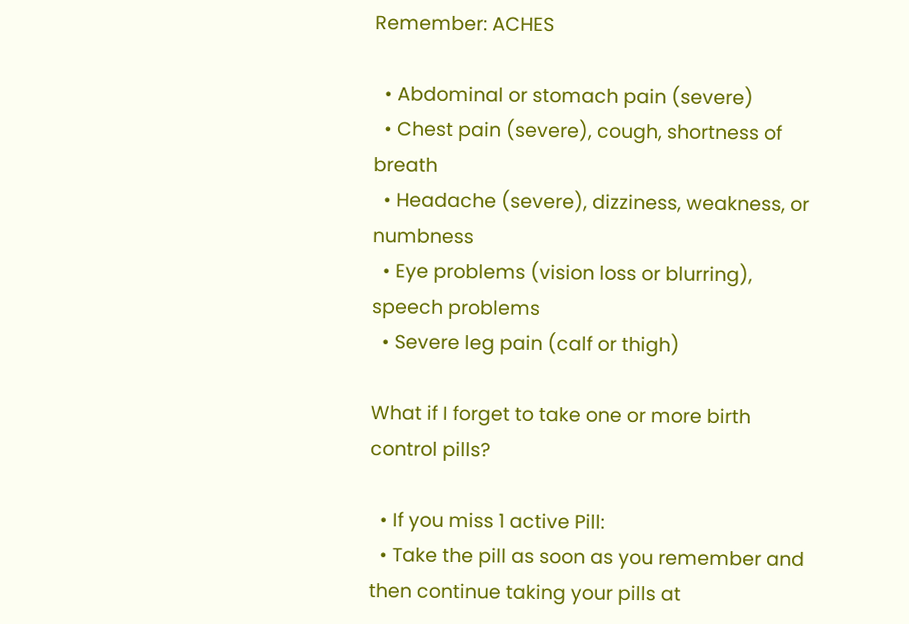Remember: ACHES

  • Abdominal or stomach pain (severe)
  • Chest pain (severe), cough, shortness of breath
  • Headache (severe), dizziness, weakness, or numbness
  • Eye problems (vision loss or blurring), speech problems
  • Severe leg pain (calf or thigh)

What if I forget to take one or more birth control pills?

  • If you miss 1 active Pill:
  • Take the pill as soon as you remember and then continue taking your pills at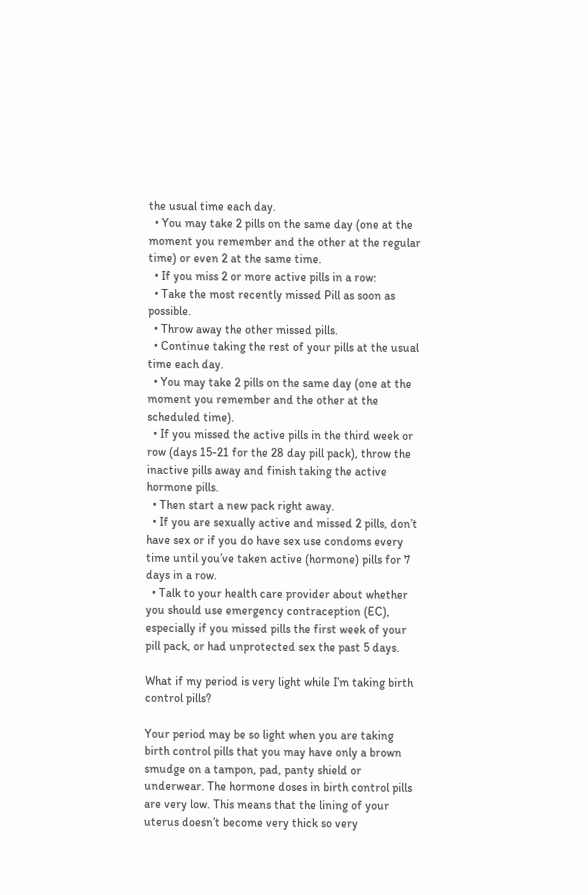the usual time each day.
  • You may take 2 pills on the same day (one at the moment you remember and the other at the regular time) or even 2 at the same time.
  • If you miss 2 or more active pills in a row:
  • Take the most recently missed Pill as soon as possible.
  • Throw away the other missed pills.
  • Continue taking the rest of your pills at the usual time each day.
  • You may take 2 pills on the same day (one at the moment you remember and the other at the scheduled time).
  • If you missed the active pills in the third week or row (days 15-21 for the 28 day pill pack), throw the inactive pills away and finish taking the active hormone pills.
  • Then start a new pack right away.
  • If you are sexually active and missed 2 pills, don’t have sex or if you do have sex use condoms every time until you’ve taken active (hormone) pills for 7 days in a row.
  • Talk to your health care provider about whether you should use emergency contraception (EC), especially if you missed pills the first week of your pill pack, or had unprotected sex the past 5 days.

What if my period is very light while I’m taking birth control pills?

Your period may be so light when you are taking birth control pills that you may have only a brown smudge on a tampon, pad, panty shield or underwear. The hormone doses in birth control pills are very low. This means that the lining of your uterus doesn’t become very thick so very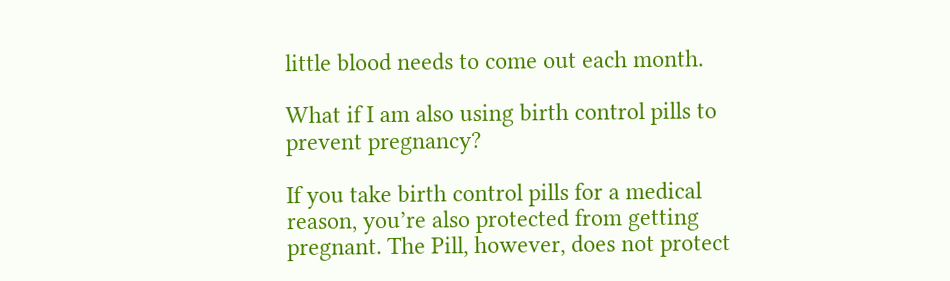little blood needs to come out each month.

What if I am also using birth control pills to prevent pregnancy?

If you take birth control pills for a medical reason, you’re also protected from getting pregnant. The Pill, however, does not protect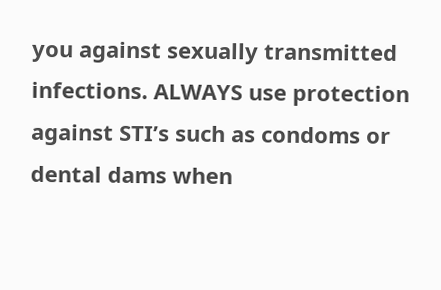you against sexually transmitted infections. ALWAYS use protection against STI’s such as condoms or dental dams when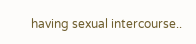having sexual intercourse..